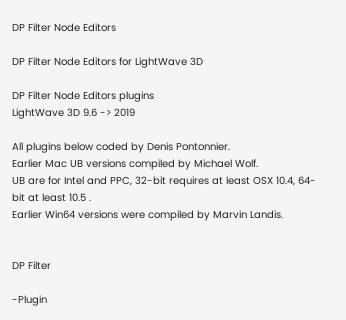DP Filter Node Editors

DP Filter Node Editors for LightWave 3D

DP Filter Node Editors plugins
LightWave 3D 9.6 -> 2019

All plugins below coded by Denis Pontonnier.
Earlier Mac UB versions compiled by Michael Wolf.
UB are for Intel and PPC, 32-bit requires at least OSX 10.4, 64-bit at least 10.5 .
Earlier Win64 versions were compiled by Marvin Landis.


DP Filter

-Plugin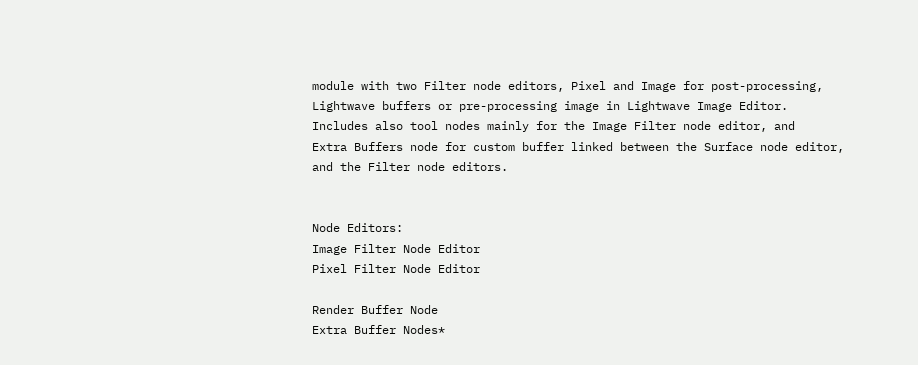module with two Filter node editors, Pixel and Image for post-processing,
Lightwave buffers or pre-processing image in Lightwave Image Editor.
Includes also tool nodes mainly for the Image Filter node editor, and
Extra Buffers node for custom buffer linked between the Surface node editor,
and the Filter node editors.


Node Editors:
Image Filter Node Editor
Pixel Filter Node Editor

Render Buffer Node
Extra Buffer Nodes*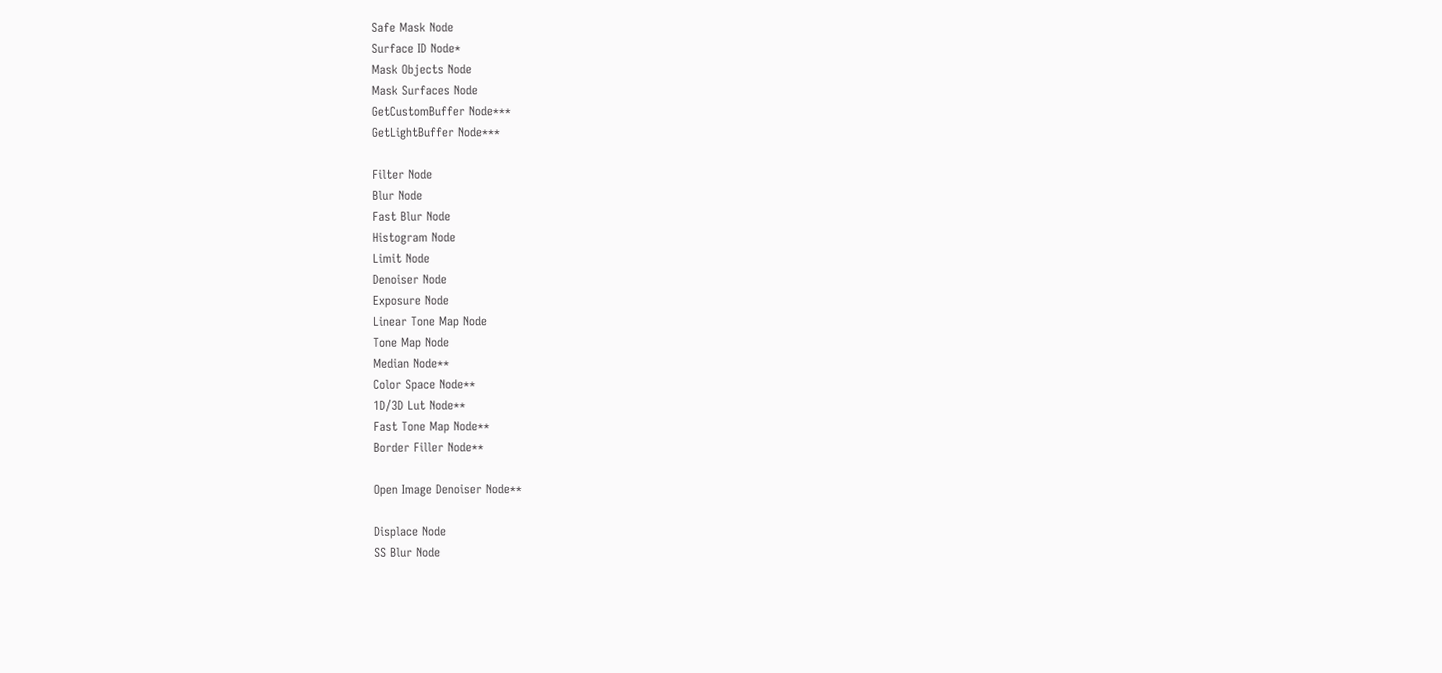Safe Mask Node
Surface ID Node*
Mask Objects Node
Mask Surfaces Node
GetCustomBuffer Node***
GetLightBuffer Node***

Filter Node
Blur Node
Fast Blur Node
Histogram Node
Limit Node
Denoiser Node
Exposure Node
Linear Tone Map Node
Tone Map Node
Median Node**
Color Space Node**
1D/3D Lut Node**
Fast Tone Map Node**
Border Filler Node**

Open Image Denoiser Node**

Displace Node
SS Blur Node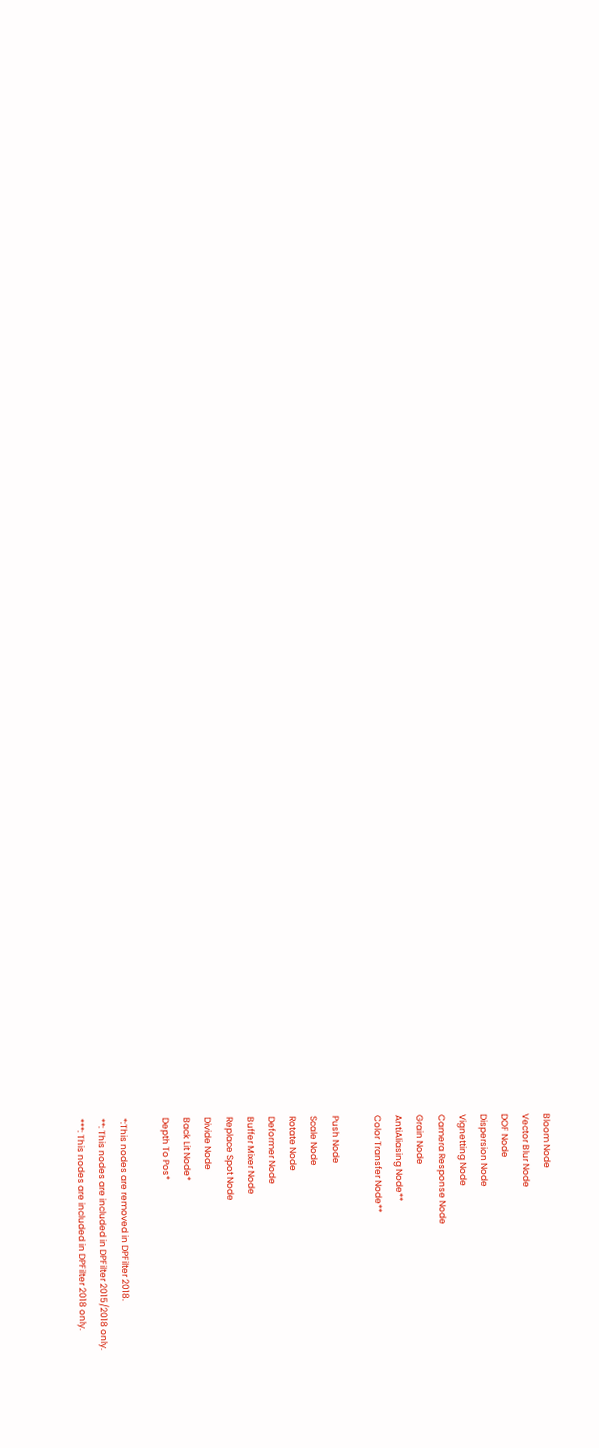Bloom Node
Vector Blur Node
DOF Node
Dispersion Node
Vignetting Node
Camera Response Node
Grain Node
AntiAliasing Node**
Color Transfer Node**

Push Node
Scale Node
Rotate Node
Deformer Node
Buffer Mixer Node
Replace Spot Node
Divide Node
Back Lit Node*
Depth To Pos*

*:This nodes are removed in DPFilter 2018.
**: This nodes are included in DPFilter 2015/2018 only.
***: This nodes are included in DPFilter 2018 only.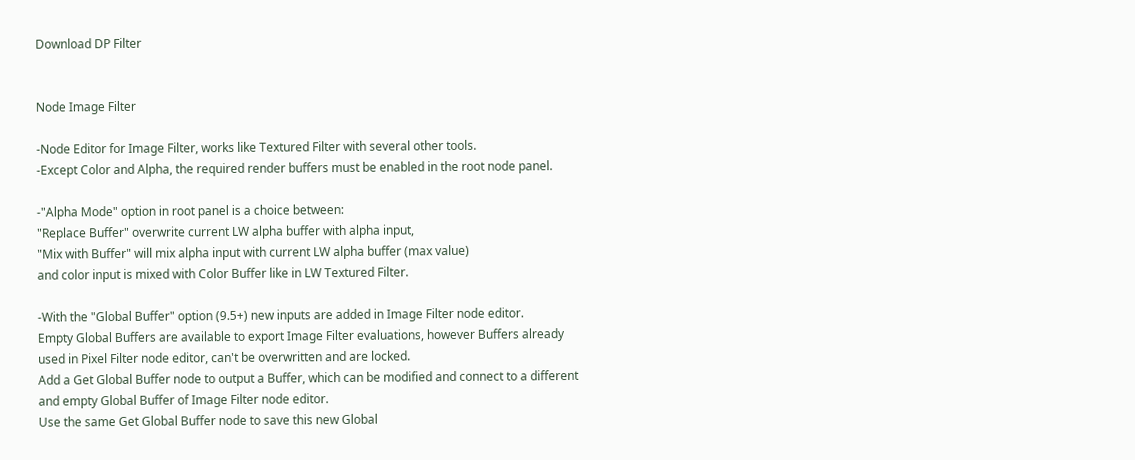Download DP Filter


Node Image Filter

-Node Editor for Image Filter, works like Textured Filter with several other tools.
-Except Color and Alpha, the required render buffers must be enabled in the root node panel.

-"Alpha Mode" option in root panel is a choice between:
"Replace Buffer" overwrite current LW alpha buffer with alpha input,
"Mix with Buffer" will mix alpha input with current LW alpha buffer (max value)
and color input is mixed with Color Buffer like in LW Textured Filter.

-With the "Global Buffer" option (9.5+) new inputs are added in Image Filter node editor.
Empty Global Buffers are available to export Image Filter evaluations, however Buffers already
used in Pixel Filter node editor, can't be overwritten and are locked.
Add a Get Global Buffer node to output a Buffer, which can be modified and connect to a different
and empty Global Buffer of Image Filter node editor.
Use the same Get Global Buffer node to save this new Global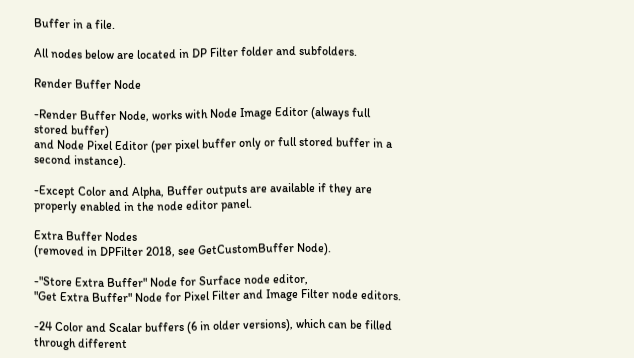Buffer in a file.

All nodes below are located in DP Filter folder and subfolders.

Render Buffer Node

-Render Buffer Node, works with Node Image Editor (always full stored buffer)
and Node Pixel Editor (per pixel buffer only or full stored buffer in a second instance).

-Except Color and Alpha, Buffer outputs are available if they are properly enabled in the node editor panel.

Extra Buffer Nodes
(removed in DPFilter 2018, see GetCustomBuffer Node).

-"Store Extra Buffer" Node for Surface node editor,
"Get Extra Buffer" Node for Pixel Filter and Image Filter node editors.

-24 Color and Scalar buffers (6 in older versions), which can be filled through different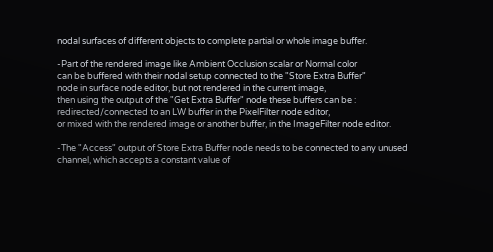nodal surfaces of different objects to complete partial or whole image buffer.

-Part of the rendered image like Ambient Occlusion scalar or Normal color
can be buffered with their nodal setup connected to the "Store Extra Buffer"
node in surface node editor, but not rendered in the current image,
then using the output of the "Get Extra Buffer" node these buffers can be :
redirected/connected to an LW buffer in the PixelFilter node editor,
or mixed with the rendered image or another buffer, in the ImageFilter node editor.

-The "Access" output of Store Extra Buffer node needs to be connected to any unused
channel, which accepts a constant value of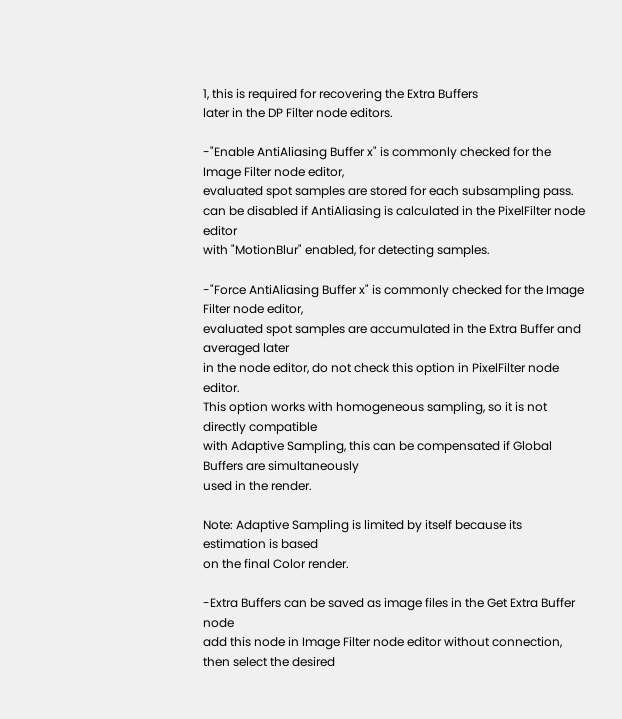1, this is required for recovering the Extra Buffers
later in the DP Filter node editors.

-"Enable AntiAliasing Buffer x" is commonly checked for the Image Filter node editor,
evaluated spot samples are stored for each subsampling pass.
can be disabled if AntiAliasing is calculated in the PixelFilter node editor
with "MotionBlur" enabled, for detecting samples.

-"Force AntiAliasing Buffer x" is commonly checked for the Image Filter node editor,
evaluated spot samples are accumulated in the Extra Buffer and averaged later
in the node editor, do not check this option in PixelFilter node editor.
This option works with homogeneous sampling, so it is not directly compatible
with Adaptive Sampling, this can be compensated if Global Buffers are simultaneously
used in the render.

Note: Adaptive Sampling is limited by itself because its estimation is based
on the final Color render.

-Extra Buffers can be saved as image files in the Get Extra Buffer node
add this node in Image Filter node editor without connection, then select the desired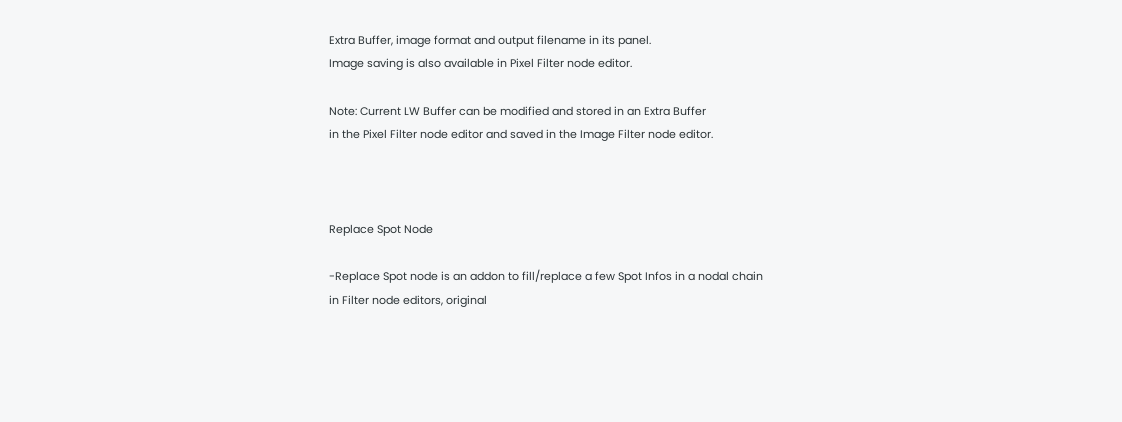Extra Buffer, image format and output filename in its panel.
Image saving is also available in Pixel Filter node editor.

Note: Current LW Buffer can be modified and stored in an Extra Buffer
in the Pixel Filter node editor and saved in the Image Filter node editor.



Replace Spot Node

-Replace Spot node is an addon to fill/replace a few Spot Infos in a nodal chain
in Filter node editors, original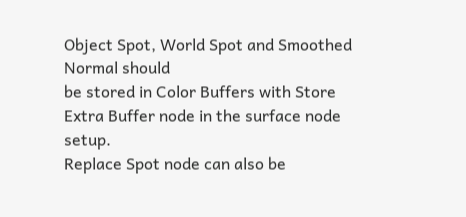Object Spot, World Spot and Smoothed Normal should
be stored in Color Buffers with Store Extra Buffer node in the surface node setup.
Replace Spot node can also be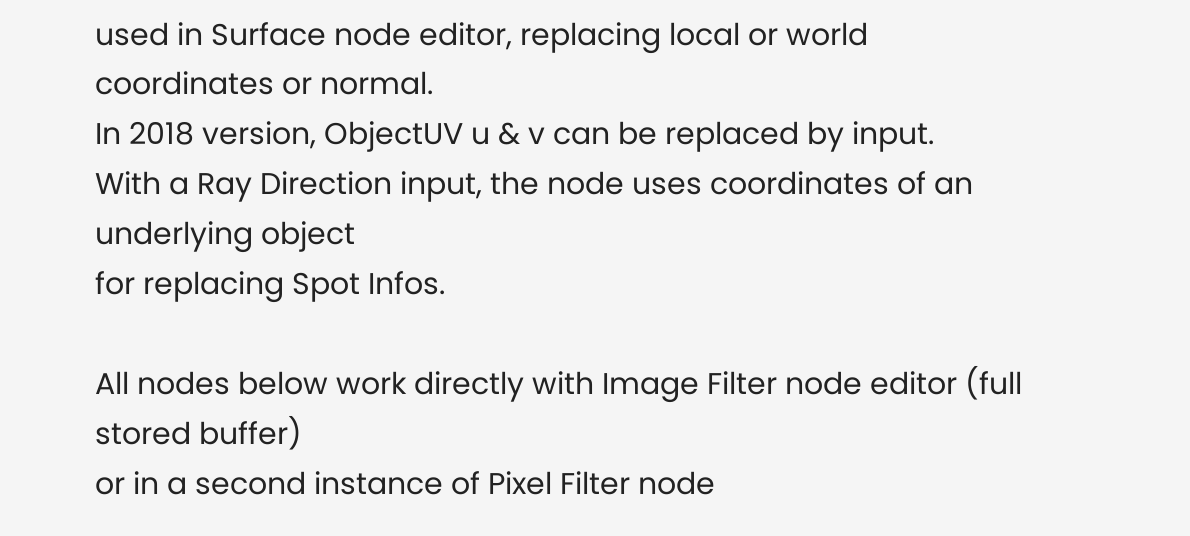used in Surface node editor, replacing local or world
coordinates or normal.
In 2018 version, ObjectUV u & v can be replaced by input.
With a Ray Direction input, the node uses coordinates of an underlying object
for replacing Spot Infos.

All nodes below work directly with Image Filter node editor (full stored buffer)
or in a second instance of Pixel Filter node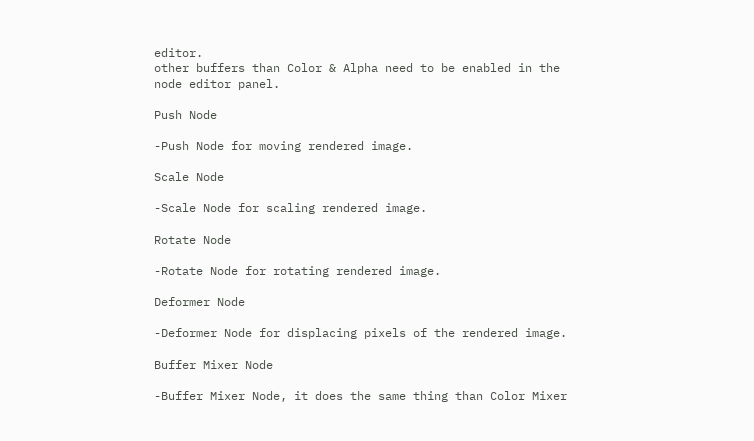editor.
other buffers than Color & Alpha need to be enabled in the node editor panel.

Push Node

-Push Node for moving rendered image.

Scale Node

-Scale Node for scaling rendered image.

Rotate Node

-Rotate Node for rotating rendered image.

Deformer Node

-Deformer Node for displacing pixels of the rendered image.

Buffer Mixer Node

-Buffer Mixer Node, it does the same thing than Color Mixer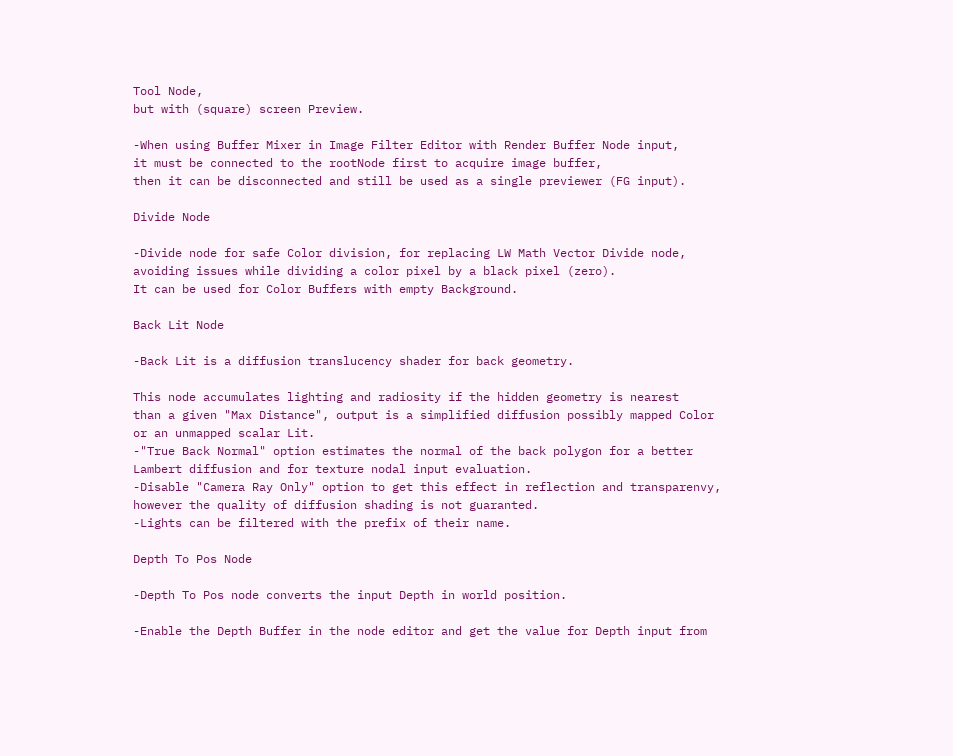Tool Node,
but with (square) screen Preview.

-When using Buffer Mixer in Image Filter Editor with Render Buffer Node input,
it must be connected to the rootNode first to acquire image buffer,
then it can be disconnected and still be used as a single previewer (FG input).

Divide Node

-Divide node for safe Color division, for replacing LW Math Vector Divide node,
avoiding issues while dividing a color pixel by a black pixel (zero).
It can be used for Color Buffers with empty Background.

Back Lit Node

-Back Lit is a diffusion translucency shader for back geometry.

This node accumulates lighting and radiosity if the hidden geometry is nearest
than a given "Max Distance", output is a simplified diffusion possibly mapped Color
or an unmapped scalar Lit.
-"True Back Normal" option estimates the normal of the back polygon for a better
Lambert diffusion and for texture nodal input evaluation.
-Disable "Camera Ray Only" option to get this effect in reflection and transparenvy,
however the quality of diffusion shading is not guaranted.
-Lights can be filtered with the prefix of their name.

Depth To Pos Node

-Depth To Pos node converts the input Depth in world position.

-Enable the Depth Buffer in the node editor and get the value for Depth input from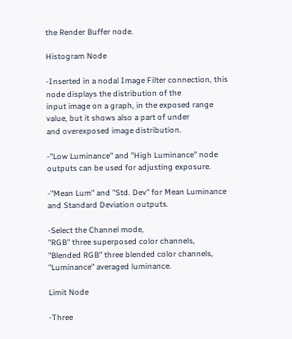the Render Buffer node.

Histogram Node

-Inserted in a nodal Image Filter connection, this node displays the distribution of the
input image on a graph, in the exposed range value, but it shows also a part of under
and overexposed image distribution.

-"Low Luminance" and "High Luminance" node outputs can be used for adjusting exposure.

-"Mean Lum" and "Std. Dev" for Mean Luminance and Standard Deviation outputs.

-Select the Channel mode,
"RGB" three superposed color channels,
"Blended RGB" three blended color channels,
"Luminance" averaged luminance.

Limit Node

-Three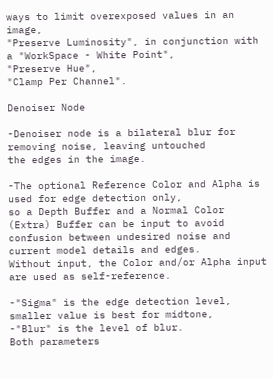ways to limit overexposed values in an image,
"Preserve Luminosity", in conjunction with a "WorkSpace - White Point",
"Preserve Hue",
"Clamp Per Channel".

Denoiser Node

-Denoiser node is a bilateral blur for removing noise, leaving untouched
the edges in the image.

-The optional Reference Color and Alpha is used for edge detection only,
so a Depth Buffer and a Normal Color (Extra) Buffer can be input to avoid
confusion between undesired noise and current model details and edges.
Without input, the Color and/or Alpha input are used as self-reference.

-"Sigma" is the edge detection level, smaller value is best for midtone,
-"Blur" is the level of blur.
Both parameters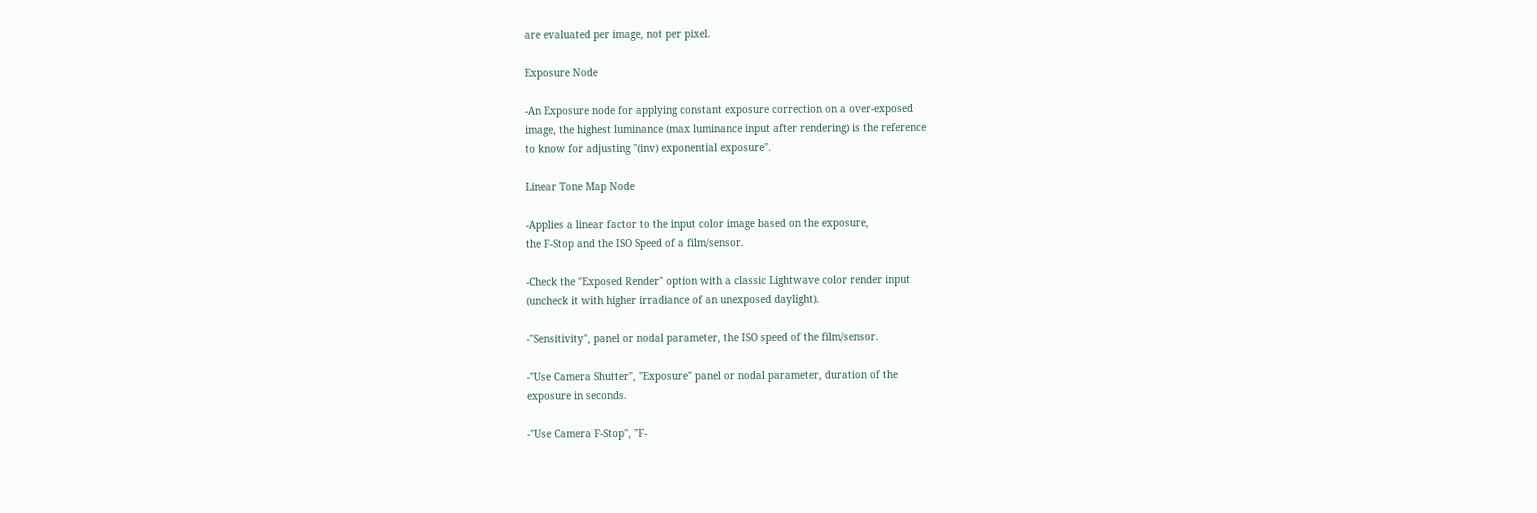are evaluated per image, not per pixel.

Exposure Node

-An Exposure node for applying constant exposure correction on a over-exposed
image, the highest luminance (max luminance input after rendering) is the reference
to know for adjusting "(inv) exponential exposure".

Linear Tone Map Node

-Applies a linear factor to the input color image based on the exposure,
the F-Stop and the ISO Speed of a film/sensor.

-Check the "Exposed Render" option with a classic Lightwave color render input
(uncheck it with higher irradiance of an unexposed daylight).

-"Sensitivity", panel or nodal parameter, the ISO speed of the film/sensor.

-"Use Camera Shutter", "Exposure" panel or nodal parameter, duration of the
exposure in seconds.

-"Use Camera F-Stop", "F-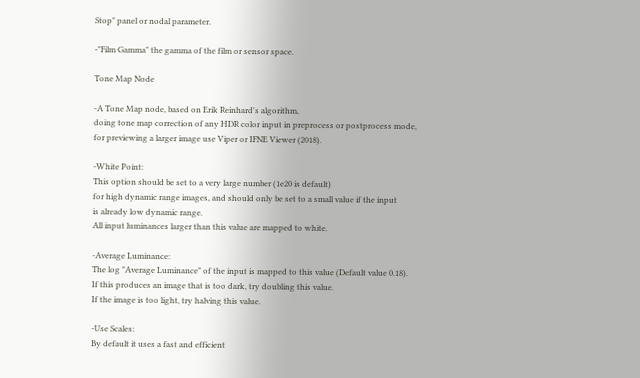Stop" panel or nodal parameter.

-"Film Gamma" the gamma of the film or sensor space.

Tone Map Node

-A Tone Map node, based on Erik Reinhard's algorithm,
doing tone map correction of any HDR color input in preprocess or postprocess mode,
for previewing a larger image use Viper or IFNE Viewer (2018).

-White Point:
This option should be set to a very large number (1e20 is default)
for high dynamic range images, and should only be set to a small value if the input
is already low dynamic range.
All input luminances larger than this value are mapped to white.

-Average Luminance:
The log "Average Luminance" of the input is mapped to this value (Default value 0.18).
If this produces an image that is too dark, try doubling this value.
If the image is too light, try halving this value.

-Use Scales:
By default it uses a fast and efficient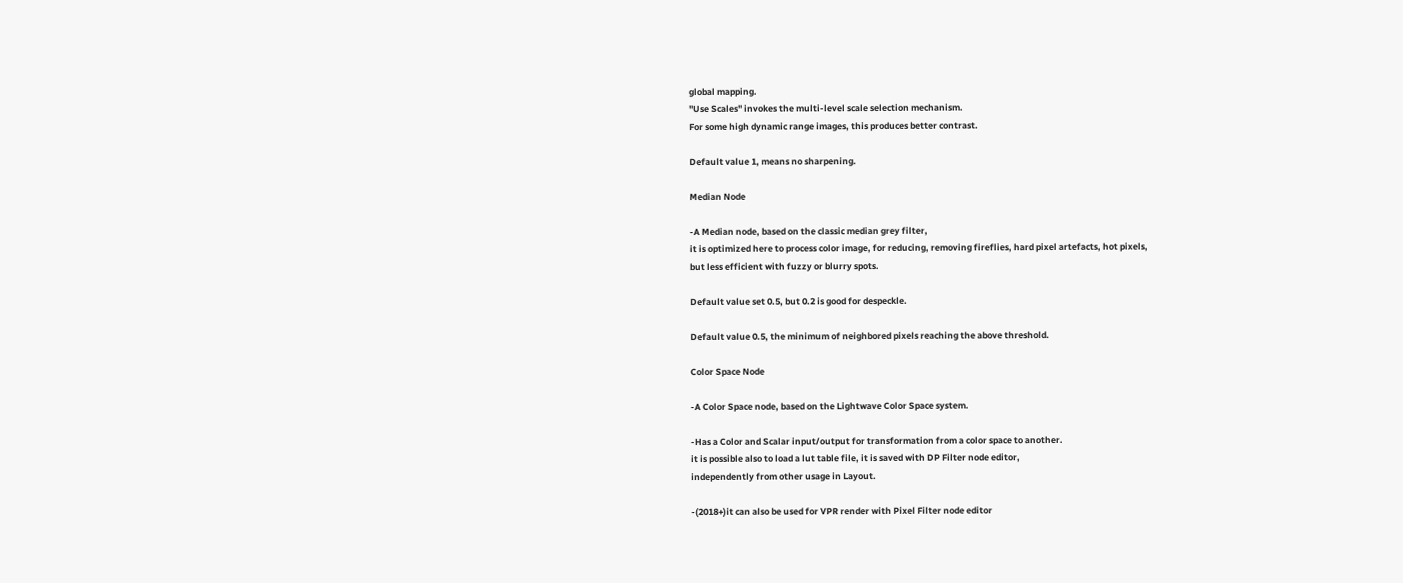global mapping.
"Use Scales" invokes the multi-level scale selection mechanism.
For some high dynamic range images, this produces better contrast.

Default value 1, means no sharpening.

Median Node

-A Median node, based on the classic median grey filter,
it is optimized here to process color image, for reducing, removing fireflies, hard pixel artefacts, hot pixels,
but less efficient with fuzzy or blurry spots.

Default value set 0.5, but 0.2 is good for despeckle.

Default value 0.5, the minimum of neighbored pixels reaching the above threshold.

Color Space Node

-A Color Space node, based on the Lightwave Color Space system.

-Has a Color and Scalar input/output for transformation from a color space to another.
it is possible also to load a lut table file, it is saved with DP Filter node editor,
independently from other usage in Layout.

-(2018+)it can also be used for VPR render with Pixel Filter node editor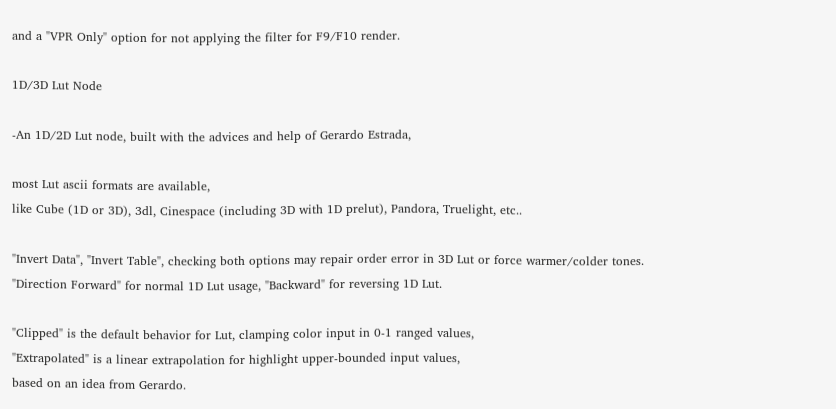and a "VPR Only" option for not applying the filter for F9/F10 render.

1D/3D Lut Node

-An 1D/2D Lut node, built with the advices and help of Gerardo Estrada,

most Lut ascii formats are available,
like Cube (1D or 3D), 3dl, Cinespace (including 3D with 1D prelut), Pandora, Truelight, etc..

"Invert Data", "Invert Table", checking both options may repair order error in 3D Lut or force warmer/colder tones.
"Direction Forward" for normal 1D Lut usage, "Backward" for reversing 1D Lut.

"Clipped" is the default behavior for Lut, clamping color input in 0-1 ranged values,
"Extrapolated" is a linear extrapolation for highlight upper-bounded input values,
based on an idea from Gerardo.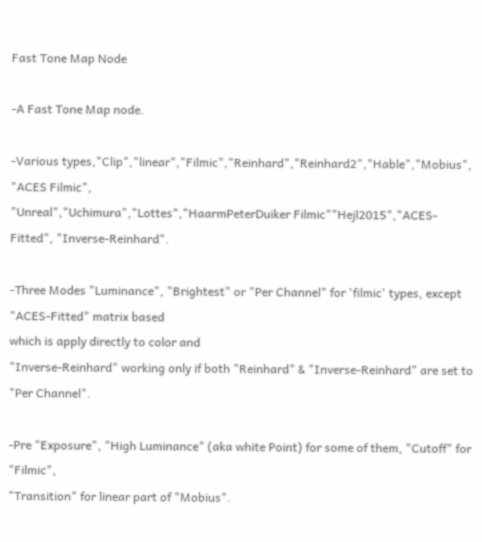Fast Tone Map Node

-A Fast Tone Map node.

-Various types,"Clip","linear","Filmic","Reinhard","Reinhard2","Hable","Mobius", "ACES Filmic",
"Unreal","Uchimura","Lottes","HaarmPeterDuiker Filmic""Hejl2015","ACES-Fitted", "Inverse-Reinhard".

-Three Modes "Luminance", "Brightest" or "Per Channel" for 'filmic' types, except "ACES-Fitted" matrix based
which is apply directly to color and
"Inverse-Reinhard" working only if both "Reinhard" & "Inverse-Reinhard" are set to "Per Channel".

-Pre "Exposure", "High Luminance" (aka white Point) for some of them, "Cutoff" for "Filmic",
"Transition" for linear part of "Mobius".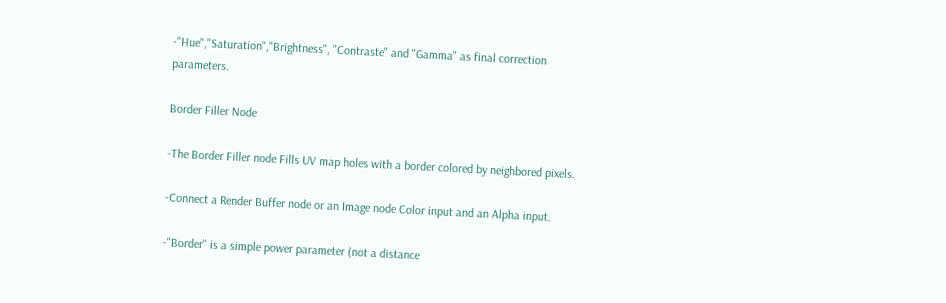-"Hue","Saturation","Brightness", "Contraste" and "Gamma" as final correction parameters.

Border Filler Node

-The Border Filler node Fills UV map holes with a border colored by neighbored pixels.

-Connect a Render Buffer node or an Image node Color input and an Alpha input.

-"Border" is a simple power parameter (not a distance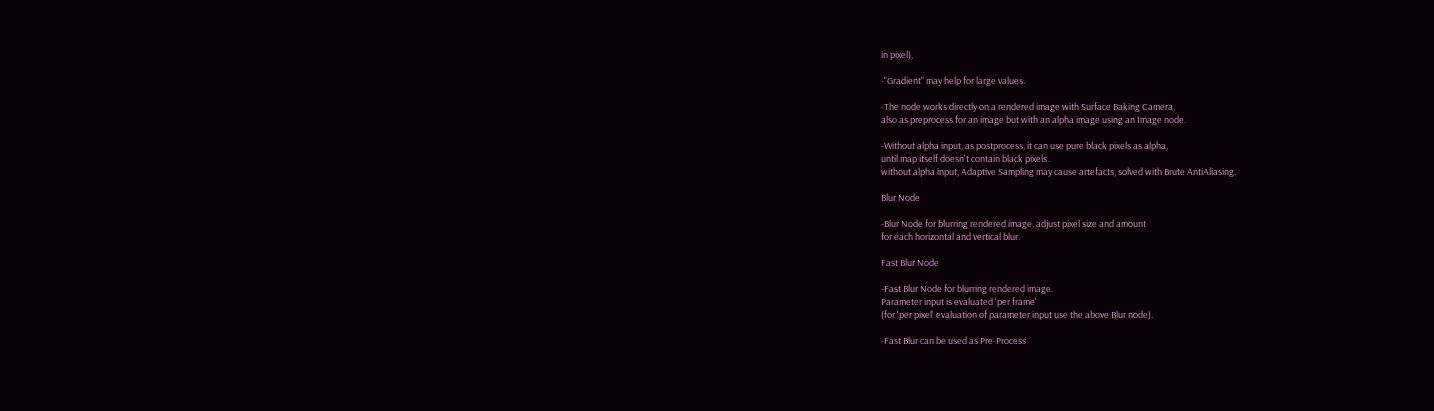in pixel),

-"Gradient" may help for large values.

-The node works directly on a rendered image with Surface Baking Camera,
also as preprocess for an image but with an alpha image using an Image node.

-Without alpha input, as postprocess, it can use pure black pixels as alpha,
until map itself doesn't contain black pixels.
without alpha input, Adaptive Sampling may cause artefacts, solved with Brute AntiAliasing.

Blur Node

-Blur Node for blurring rendered image, adjust pixel size and amount
for each horizontal and vertical blur.

Fast Blur Node

-Fast Blur Node for blurring rendered image.
Parameter input is evaluated 'per frame'
(for 'per pixel' evaluation of parameter input use the above Blur node).

-Fast Blur can be used as Pre-Process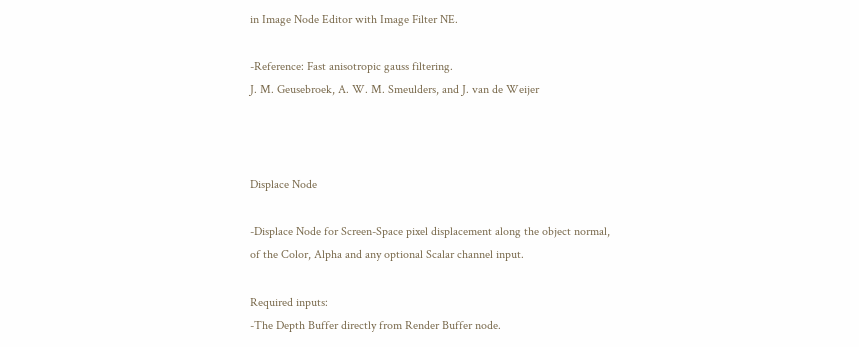in Image Node Editor with Image Filter NE.

-Reference: Fast anisotropic gauss filtering.
J. M. Geusebroek, A. W. M. Smeulders, and J. van de Weijer



Displace Node

-Displace Node for Screen-Space pixel displacement along the object normal,
of the Color, Alpha and any optional Scalar channel input.

Required inputs:
-The Depth Buffer directly from Render Buffer node.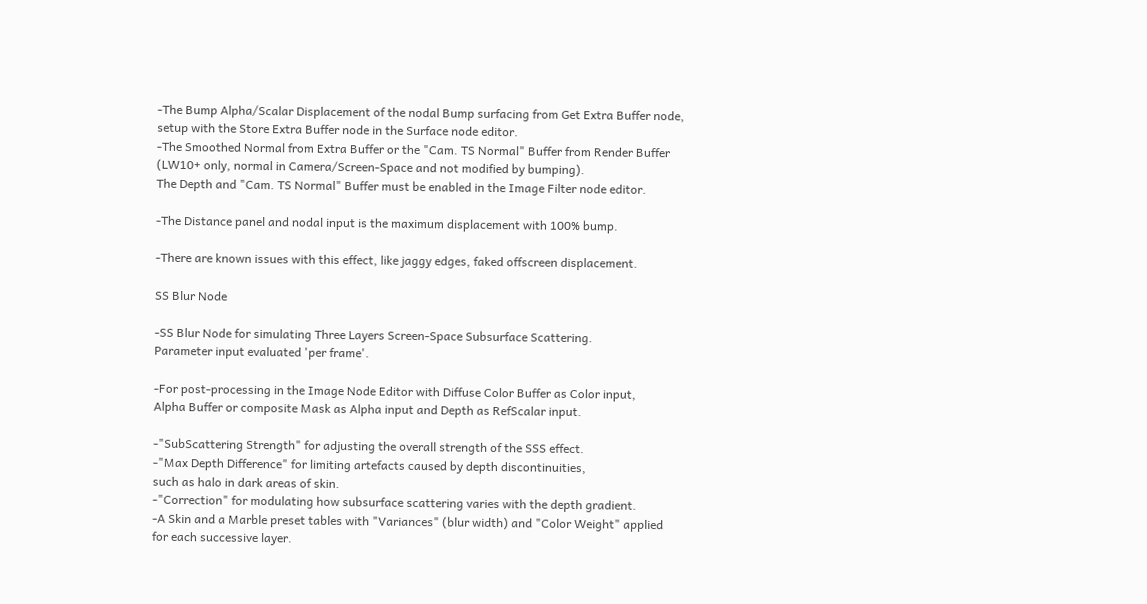-The Bump Alpha/Scalar Displacement of the nodal Bump surfacing from Get Extra Buffer node,
setup with the Store Extra Buffer node in the Surface node editor.
-The Smoothed Normal from Extra Buffer or the "Cam. TS Normal" Buffer from Render Buffer
(LW10+ only, normal in Camera/Screen-Space and not modified by bumping).
The Depth and "Cam. TS Normal" Buffer must be enabled in the Image Filter node editor.

-The Distance panel and nodal input is the maximum displacement with 100% bump.

-There are known issues with this effect, like jaggy edges, faked offscreen displacement.

SS Blur Node

-SS Blur Node for simulating Three Layers Screen-Space Subsurface Scattering.
Parameter input evaluated 'per frame'.

-For post-processing in the Image Node Editor with Diffuse Color Buffer as Color input,
Alpha Buffer or composite Mask as Alpha input and Depth as RefScalar input.

-"SubScattering Strength" for adjusting the overall strength of the SSS effect.
-"Max Depth Difference" for limiting artefacts caused by depth discontinuities,
such as halo in dark areas of skin.
-"Correction" for modulating how subsurface scattering varies with the depth gradient.
-A Skin and a Marble preset tables with "Variances" (blur width) and "Color Weight" applied
for each successive layer.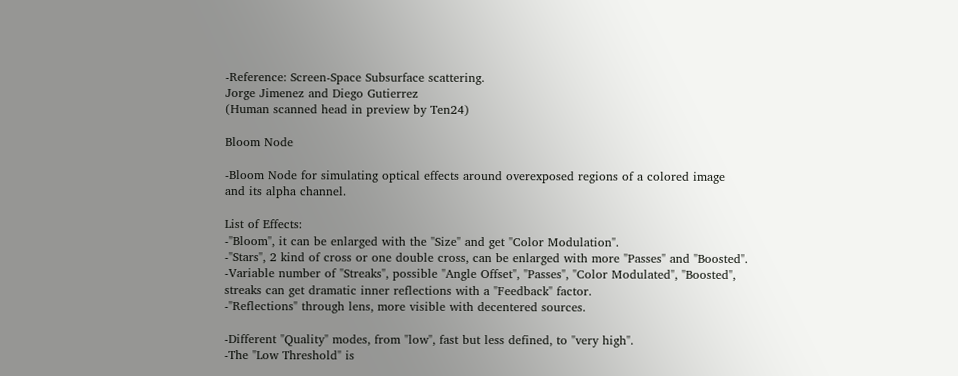-Reference: Screen-Space Subsurface scattering.
Jorge Jimenez and Diego Gutierrez
(Human scanned head in preview by Ten24)

Bloom Node

-Bloom Node for simulating optical effects around overexposed regions of a colored image
and its alpha channel.

List of Effects:
-"Bloom", it can be enlarged with the "Size" and get "Color Modulation".
-"Stars", 2 kind of cross or one double cross, can be enlarged with more "Passes" and "Boosted".
-Variable number of "Streaks", possible "Angle Offset", "Passes", "Color Modulated", "Boosted",
streaks can get dramatic inner reflections with a "Feedback" factor.
-"Reflections" through lens, more visible with decentered sources.

-Different "Quality" modes, from "low", fast but less defined, to "very high".
-The "Low Threshold" is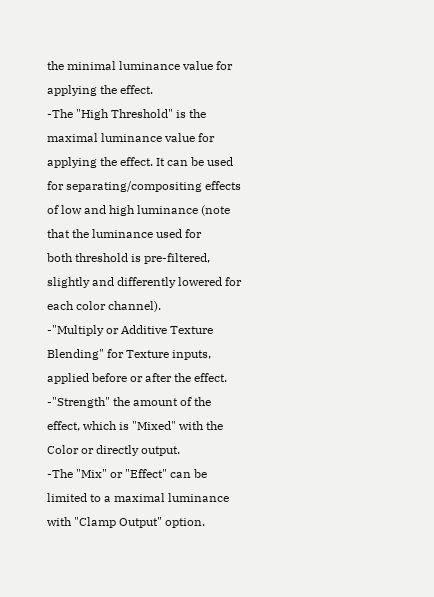the minimal luminance value for applying the effect.
-The "High Threshold" is the maximal luminance value for applying the effect. It can be used
for separating/compositing effects of low and high luminance (note that the luminance used for
both threshold is pre-filtered, slightly and differently lowered for each color channel).
-"Multiply or Additive Texture Blending" for Texture inputs, applied before or after the effect.
-"Strength" the amount of the effect, which is "Mixed" with the Color or directly output.
-The "Mix" or "Effect" can be limited to a maximal luminance with "Clamp Output" option.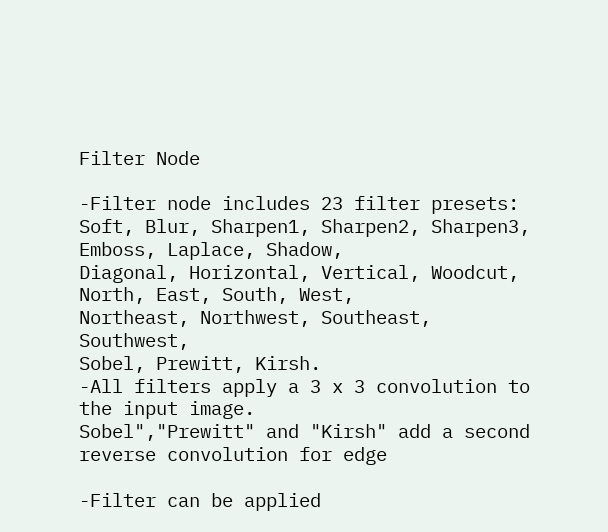Filter Node

-Filter node includes 23 filter presets:
Soft, Blur, Sharpen1, Sharpen2, Sharpen3, Emboss, Laplace, Shadow,
Diagonal, Horizontal, Vertical, Woodcut, North, East, South, West,
Northeast, Northwest, Southeast, Southwest,
Sobel, Prewitt, Kirsh.
-All filters apply a 3 x 3 convolution to the input image.
Sobel","Prewitt" and "Kirsh" add a second reverse convolution for edge

-Filter can be applied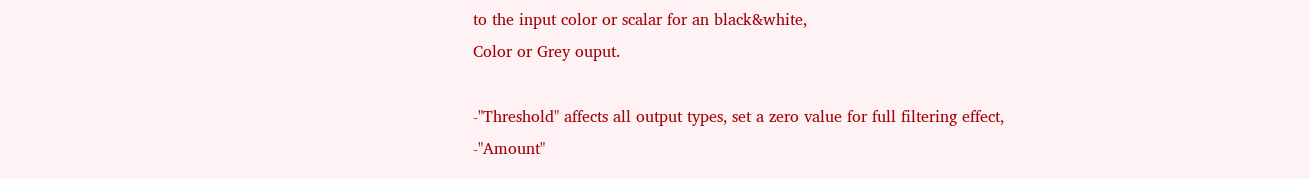to the input color or scalar for an black&white,
Color or Grey ouput.

-"Threshold" affects all output types, set a zero value for full filtering effect,
-"Amount"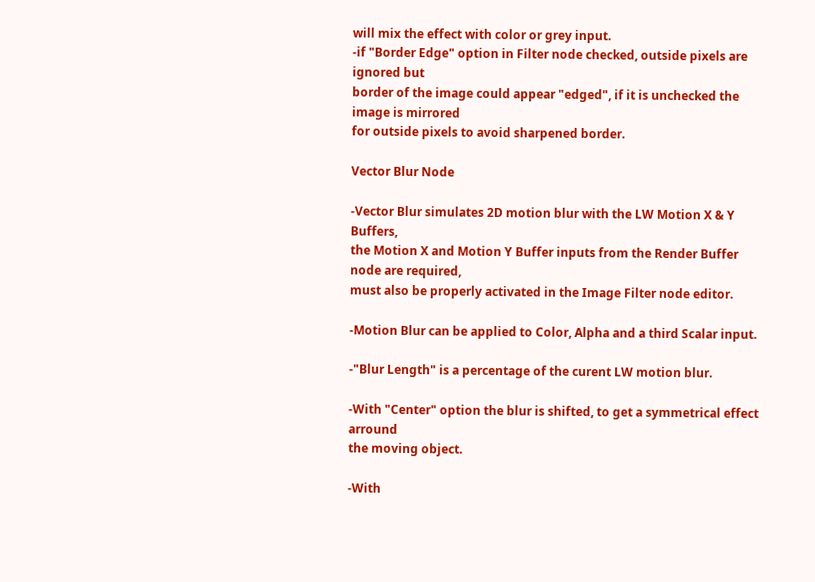will mix the effect with color or grey input.
-if "Border Edge" option in Filter node checked, outside pixels are ignored but
border of the image could appear "edged", if it is unchecked the image is mirrored
for outside pixels to avoid sharpened border.

Vector Blur Node

-Vector Blur simulates 2D motion blur with the LW Motion X & Y Buffers,
the Motion X and Motion Y Buffer inputs from the Render Buffer node are required,
must also be properly activated in the Image Filter node editor.

-Motion Blur can be applied to Color, Alpha and a third Scalar input.

-"Blur Length" is a percentage of the curent LW motion blur.

-With "Center" option the blur is shifted, to get a symmetrical effect arround
the moving object.

-With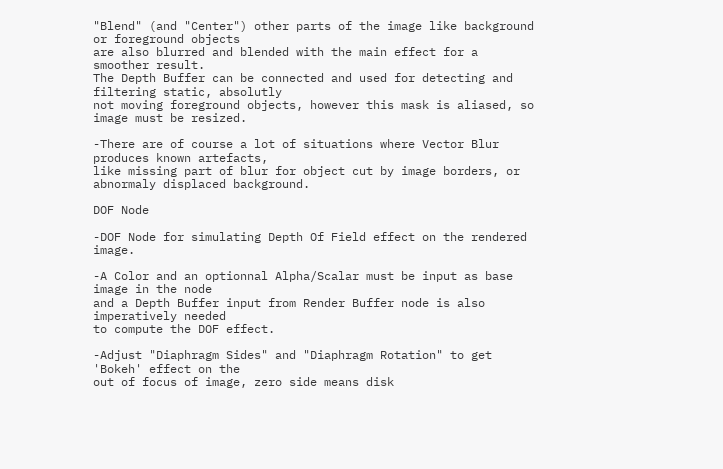"Blend" (and "Center") other parts of the image like background or foreground objects
are also blurred and blended with the main effect for a smoother result.
The Depth Buffer can be connected and used for detecting and filtering static, absolutly
not moving foreground objects, however this mask is aliased, so image must be resized.

-There are of course a lot of situations where Vector Blur produces known artefacts,
like missing part of blur for object cut by image borders, or abnormaly displaced background.

DOF Node

-DOF Node for simulating Depth Of Field effect on the rendered image.

-A Color and an optionnal Alpha/Scalar must be input as base image in the node
and a Depth Buffer input from Render Buffer node is also imperatively needed
to compute the DOF effect.

-Adjust "Diaphragm Sides" and "Diaphragm Rotation" to get 'Bokeh' effect on the
out of focus of image, zero side means disk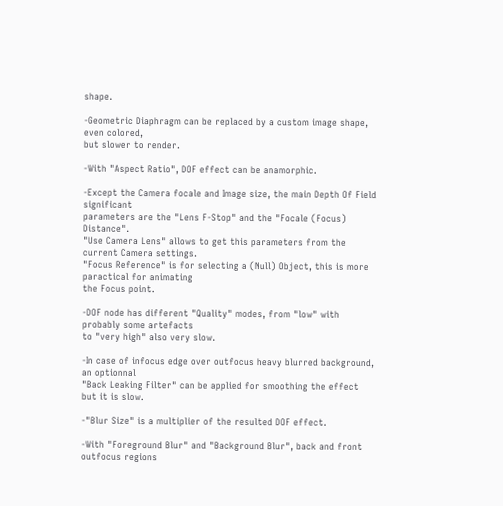shape.

-Geometric Diaphragm can be replaced by a custom image shape, even colored,
but slower to render.

-With "Aspect Ratio", DOF effect can be anamorphic.

-Except the Camera focale and Image size, the main Depth Of Field significant
parameters are the "Lens F-Stop" and the "Focale (Focus) Distance".
"Use Camera Lens" allows to get this parameters from the current Camera settings.
"Focus Reference" is for selecting a (Null) Object, this is more paractical for animating
the Focus point.

-DOF node has different "Quality" modes, from "low" with probably some artefacts
to "very high" also very slow.

-In case of infocus edge over outfocus heavy blurred background, an optionnal
"Back Leaking Filter" can be applied for smoothing the effect but it is slow.

-"Blur Size" is a multiplier of the resulted DOF effect.

-With "Foreground Blur" and "Background Blur", back and front outfocus regions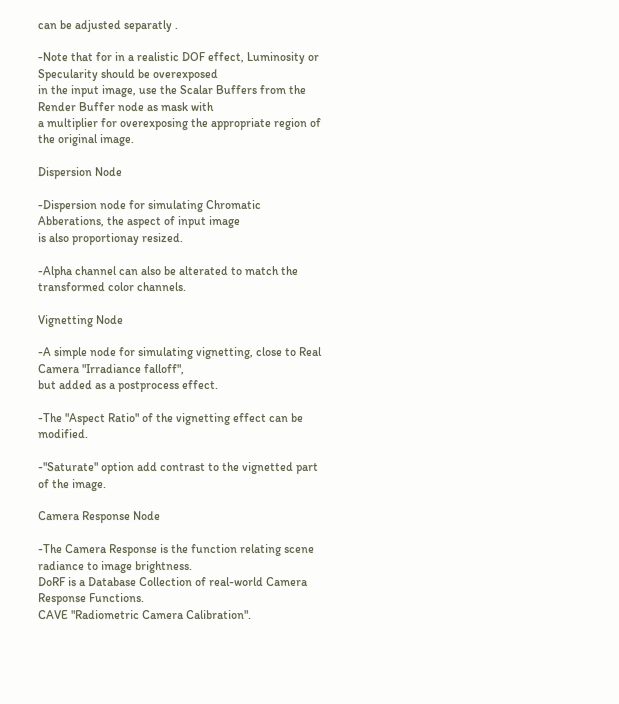can be adjusted separatly .

-Note that for in a realistic DOF effect, Luminosity or Specularity should be overexposed
in the input image, use the Scalar Buffers from the Render Buffer node as mask with
a multiplier for overexposing the appropriate region of the original image.

Dispersion Node

-Dispersion node for simulating Chromatic Abberations, the aspect of input image
is also proportionay resized.

-Alpha channel can also be alterated to match the transformed color channels.

Vignetting Node

-A simple node for simulating vignetting, close to Real Camera "Irradiance falloff",
but added as a postprocess effect.

-The "Aspect Ratio" of the vignetting effect can be modified.

-"Saturate" option add contrast to the vignetted part of the image.

Camera Response Node

-The Camera Response is the function relating scene radiance to image brightness.
DoRF is a Database Collection of real-world Camera Response Functions.
CAVE "Radiometric Camera Calibration".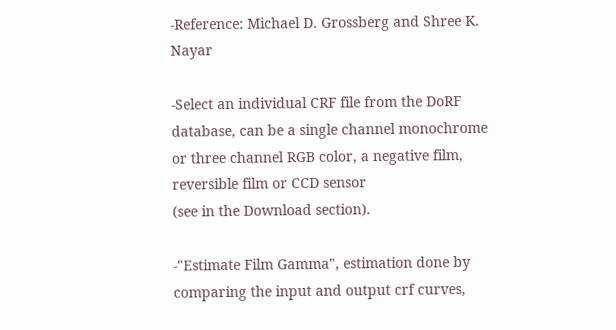-Reference: Michael D. Grossberg and Shree K. Nayar

-Select an individual CRF file from the DoRF database, can be a single channel monochrome
or three channel RGB color, a negative film, reversible film or CCD sensor
(see in the Download section).

-"Estimate Film Gamma", estimation done by comparing the input and output crf curves,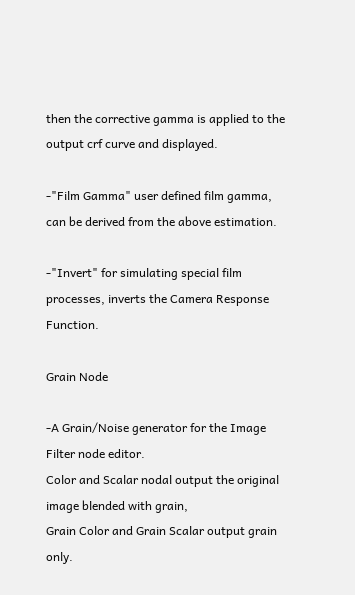then the corrective gamma is applied to the output crf curve and displayed.

-"Film Gamma" user defined film gamma, can be derived from the above estimation.

-"Invert" for simulating special film processes, inverts the Camera Response Function.

Grain Node

-A Grain/Noise generator for the Image Filter node editor.
Color and Scalar nodal output the original image blended with grain,
Grain Color and Grain Scalar output grain only.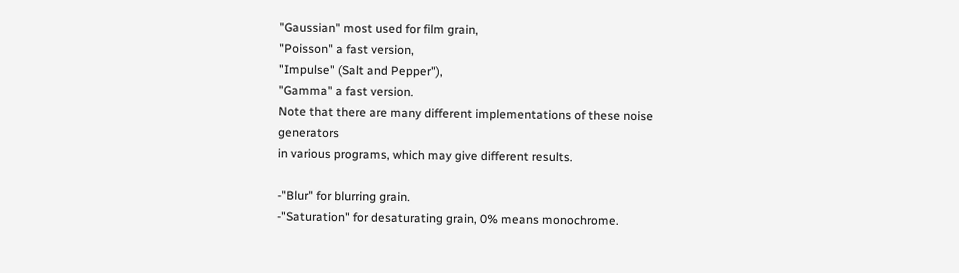"Gaussian" most used for film grain,
"Poisson" a fast version,
"Impulse" (Salt and Pepper"),
"Gamma" a fast version.
Note that there are many different implementations of these noise generators
in various programs, which may give different results.

-"Blur" for blurring grain.
-"Saturation" for desaturating grain, 0% means monochrome.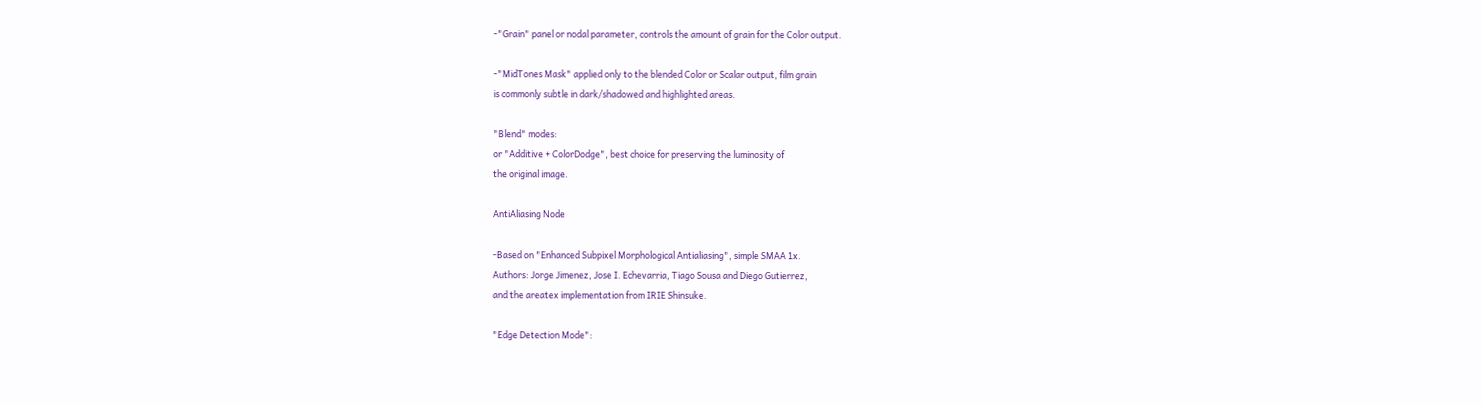-"Grain" panel or nodal parameter, controls the amount of grain for the Color output.

-"MidTones Mask" applied only to the blended Color or Scalar output, film grain
is commonly subtle in dark/shadowed and highlighted areas.

"Blend" modes:
or "Additive + ColorDodge", best choice for preserving the luminosity of
the original image.

AntiAliasing Node

-Based on "Enhanced Subpixel Morphological Antialiasing", simple SMAA 1x.
Authors: Jorge Jimenez, Jose I. Echevarria, Tiago Sousa and Diego Gutierrez,
and the areatex implementation from IRIE Shinsuke.

"Edge Detection Mode":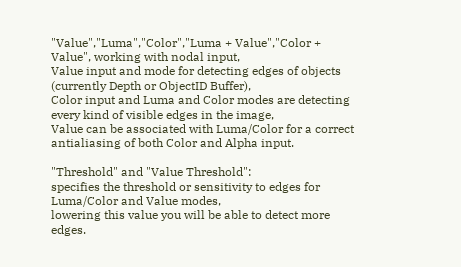"Value","Luma","Color","Luma + Value","Color + Value", working with nodal input,
Value input and mode for detecting edges of objects (currently Depth or ObjectID Buffer),
Color input and Luma and Color modes are detecting every kind of visible edges in the image,
Value can be associated with Luma/Color for a correct antialiasing of both Color and Alpha input.

"Threshold" and "Value Threshold":
specifies the threshold or sensitivity to edges for Luma/Color and Value modes,
lowering this value you will be able to detect more edges.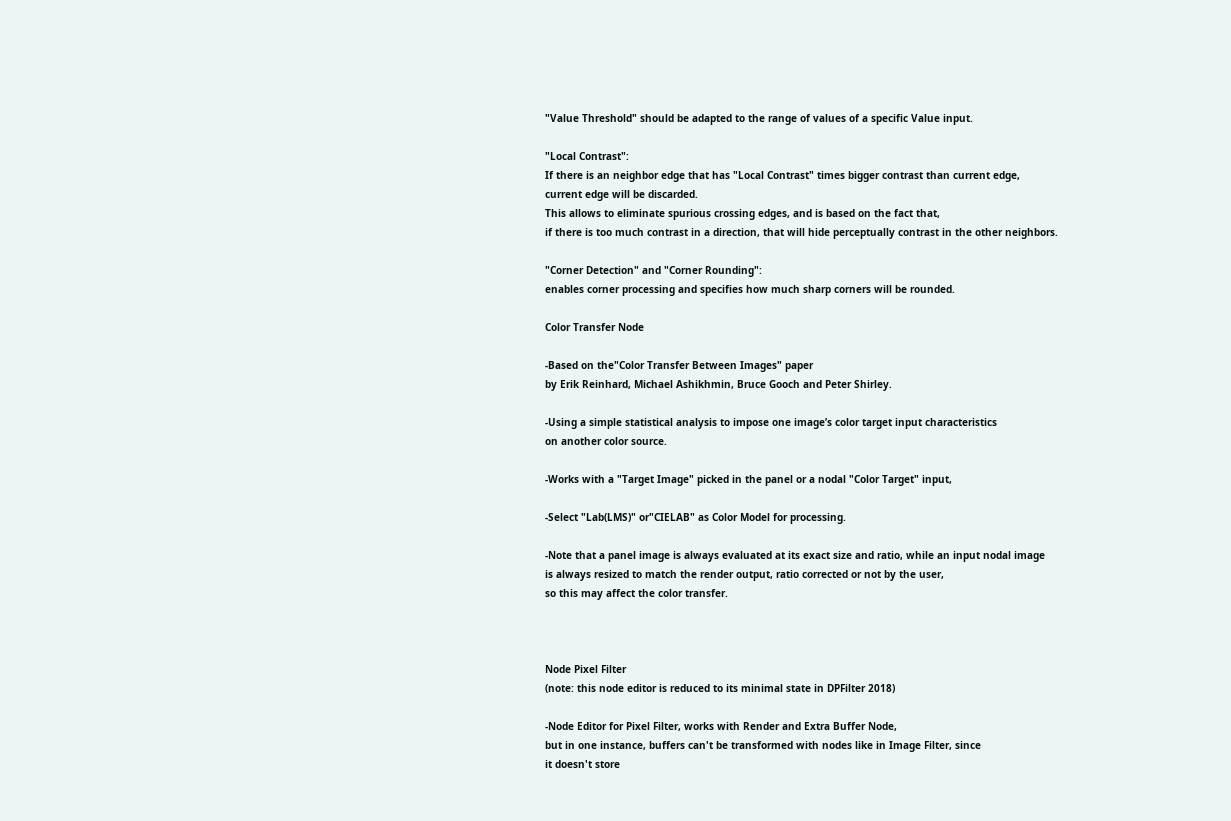"Value Threshold" should be adapted to the range of values of a specific Value input.

"Local Contrast":
If there is an neighbor edge that has "Local Contrast" times bigger contrast than current edge,
current edge will be discarded.
This allows to eliminate spurious crossing edges, and is based on the fact that,
if there is too much contrast in a direction, that will hide perceptually contrast in the other neighbors.

"Corner Detection" and "Corner Rounding":
enables corner processing and specifies how much sharp corners will be rounded.

Color Transfer Node

-Based on the"Color Transfer Between Images" paper
by Erik Reinhard, Michael Ashikhmin, Bruce Gooch and Peter Shirley.

-Using a simple statistical analysis to impose one image’s color target input characteristics
on another color source.

-Works with a "Target Image" picked in the panel or a nodal "Color Target" input,

-Select "Lab(LMS)" or"CIELAB" as Color Model for processing.

-Note that a panel image is always evaluated at its exact size and ratio, while an input nodal image
is always resized to match the render output, ratio corrected or not by the user,
so this may affect the color transfer.



Node Pixel Filter
(note: this node editor is reduced to its minimal state in DPFilter 2018)

-Node Editor for Pixel Filter, works with Render and Extra Buffer Node,
but in one instance, buffers can't be transformed with nodes like in Image Filter, since
it doesn't store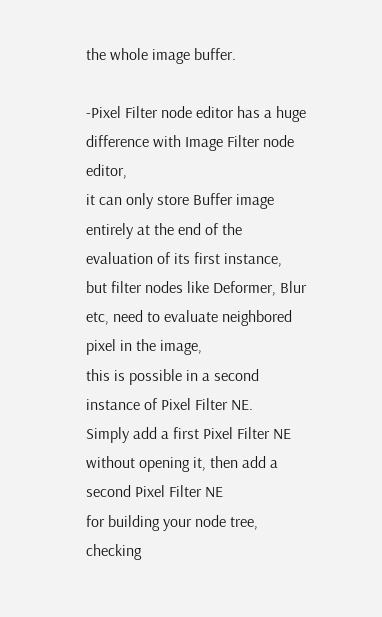the whole image buffer.

-Pixel Filter node editor has a huge difference with Image Filter node editor,
it can only store Buffer image entirely at the end of the evaluation of its first instance,
but filter nodes like Deformer, Blur etc, need to evaluate neighbored pixel in the image,
this is possible in a second instance of Pixel Filter NE.
Simply add a first Pixel Filter NE without opening it, then add a second Pixel Filter NE
for building your node tree, checking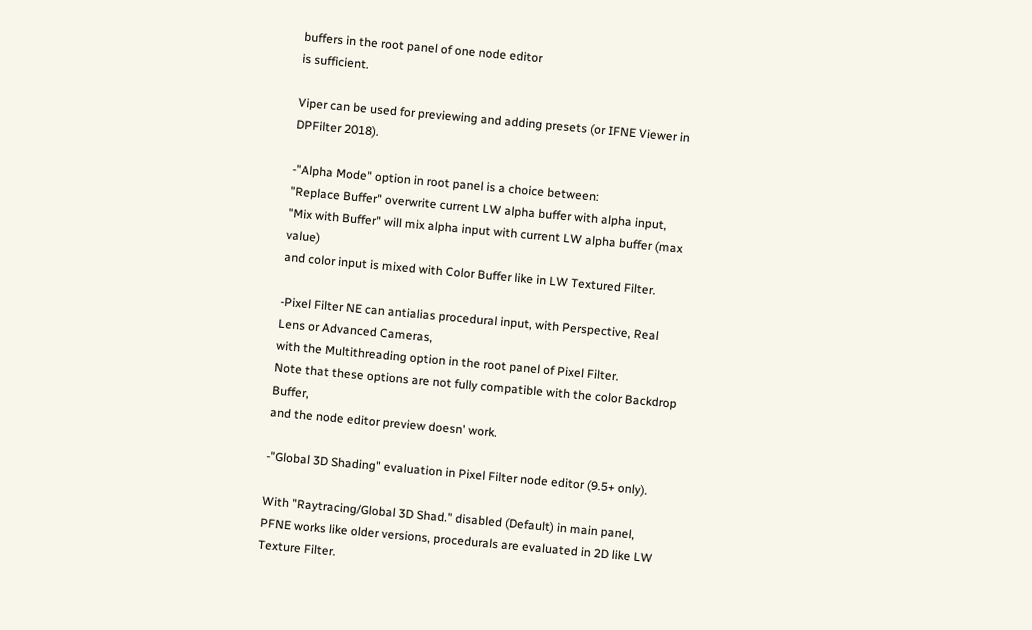buffers in the root panel of one node editor
is sufficient.

Viper can be used for previewing and adding presets (or IFNE Viewer in DPFilter 2018).

-"Alpha Mode" option in root panel is a choice between:
"Replace Buffer" overwrite current LW alpha buffer with alpha input,
"Mix with Buffer" will mix alpha input with current LW alpha buffer (max value)
and color input is mixed with Color Buffer like in LW Textured Filter.

-Pixel Filter NE can antialias procedural input, with Perspective, Real Lens or Advanced Cameras,
with the Multithreading option in the root panel of Pixel Filter.
Note that these options are not fully compatible with the color Backdrop Buffer,
and the node editor preview doesn' work.

-"Global 3D Shading" evaluation in Pixel Filter node editor (9.5+ only).

With "Raytracing/Global 3D Shad." disabled (Default) in main panel,
PFNE works like older versions, procedurals are evaluated in 2D like LW Texture Filter.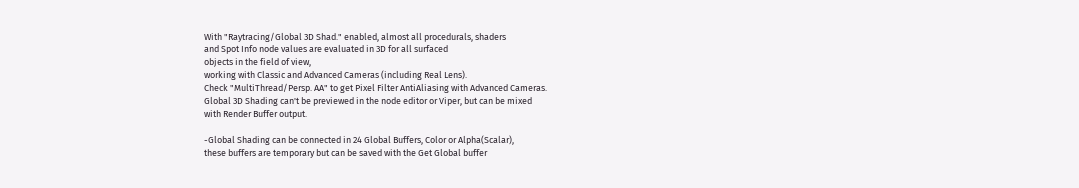With "Raytracing/Global 3D Shad." enabled, almost all procedurals, shaders
and Spot Info node values are evaluated in 3D for all surfaced
objects in the field of view,
working with Classic and Advanced Cameras (including Real Lens).
Check "MultiThread/Persp. AA" to get Pixel Filter AntiAliasing with Advanced Cameras.
Global 3D Shading can't be previewed in the node editor or Viper, but can be mixed
with Render Buffer output.

-Global Shading can be connected in 24 Global Buffers, Color or Alpha(Scalar),
these buffers are temporary but can be saved with the Get Global buffer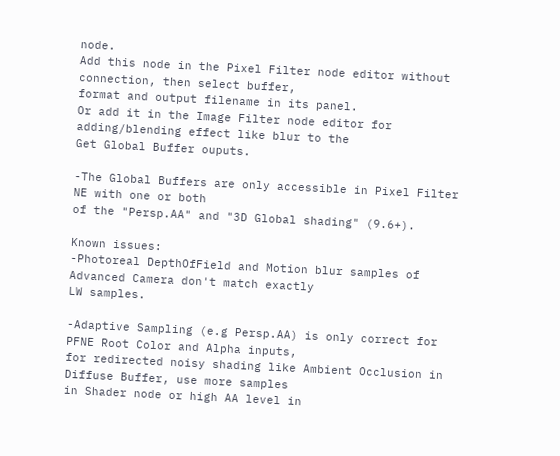node.
Add this node in the Pixel Filter node editor without connection, then select buffer,
format and output filename in its panel.
Or add it in the Image Filter node editor for adding/blending effect like blur to the
Get Global Buffer ouputs.

-The Global Buffers are only accessible in Pixel Filter NE with one or both
of the "Persp.AA" and "3D Global shading" (9.6+).

Known issues:
-Photoreal DepthOfField and Motion blur samples of Advanced Camera don't match exactly
LW samples.

-Adaptive Sampling (e.g Persp.AA) is only correct for PFNE Root Color and Alpha inputs,
for redirected noisy shading like Ambient Occlusion in Diffuse Buffer, use more samples
in Shader node or high AA level in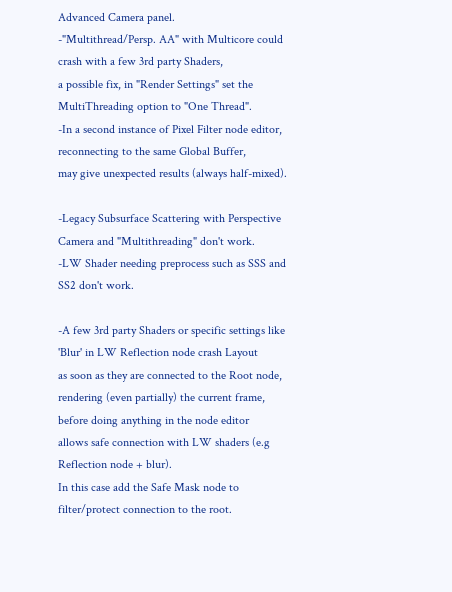Advanced Camera panel.
-"Multithread/Persp. AA" with Multicore could crash with a few 3rd party Shaders,
a possible fix, in "Render Settings" set the MultiThreading option to "One Thread".
-In a second instance of Pixel Filter node editor, reconnecting to the same Global Buffer,
may give unexpected results (always half-mixed).

-Legacy Subsurface Scattering with Perspective Camera and "Multithreading" don't work.
-LW Shader needing preprocess such as SSS and SS2 don't work.

-A few 3rd party Shaders or specific settings like 'Blur' in LW Reflection node crash Layout
as soon as they are connected to the Root node,
rendering (even partially) the current frame, before doing anything in the node editor
allows safe connection with LW shaders (e.g Reflection node + blur).
In this case add the Safe Mask node to filter/protect connection to the root.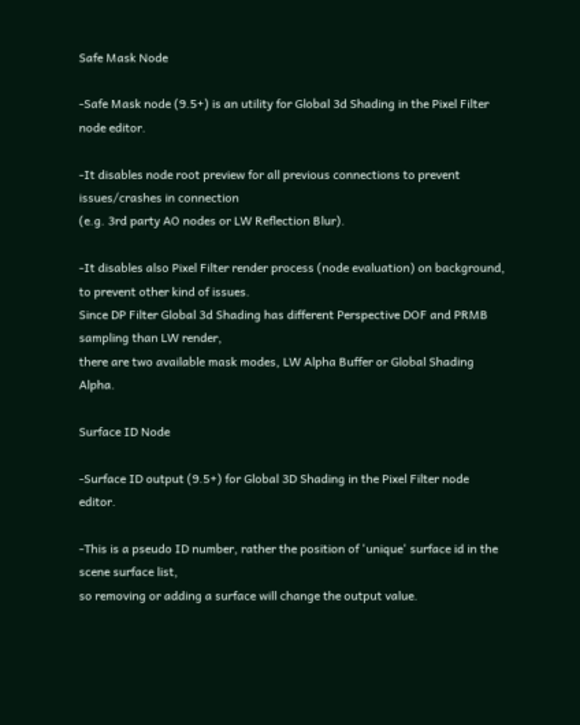Safe Mask Node

-Safe Mask node (9.5+) is an utility for Global 3d Shading in the Pixel Filter node editor.

-It disables node root preview for all previous connections to prevent issues/crashes in connection
(e.g. 3rd party AO nodes or LW Reflection Blur).

-It disables also Pixel Filter render process (node evaluation) on background, to prevent other kind of issues.
Since DP Filter Global 3d Shading has different Perspective DOF and PRMB sampling than LW render,
there are two available mask modes, LW Alpha Buffer or Global Shading Alpha.

Surface ID Node

-Surface ID output (9.5+) for Global 3D Shading in the Pixel Filter node editor.

-This is a pseudo ID number, rather the position of 'unique' surface id in the scene surface list,
so removing or adding a surface will change the output value.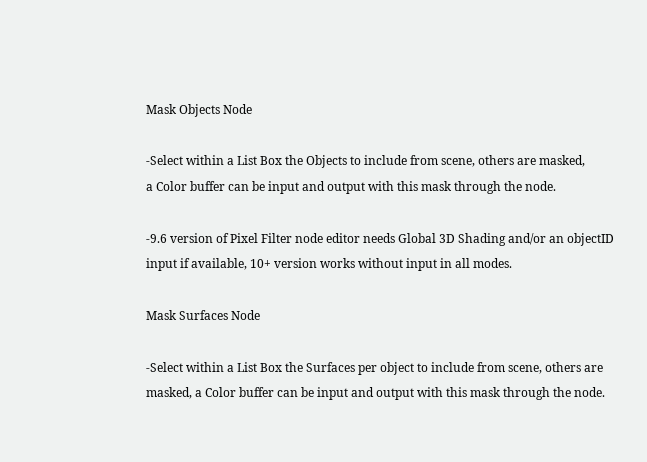Mask Objects Node

-Select within a List Box the Objects to include from scene, others are masked,
a Color buffer can be input and output with this mask through the node.

-9.6 version of Pixel Filter node editor needs Global 3D Shading and/or an objectID
input if available, 10+ version works without input in all modes.

Mask Surfaces Node

-Select within a List Box the Surfaces per object to include from scene, others are
masked, a Color buffer can be input and output with this mask through the node.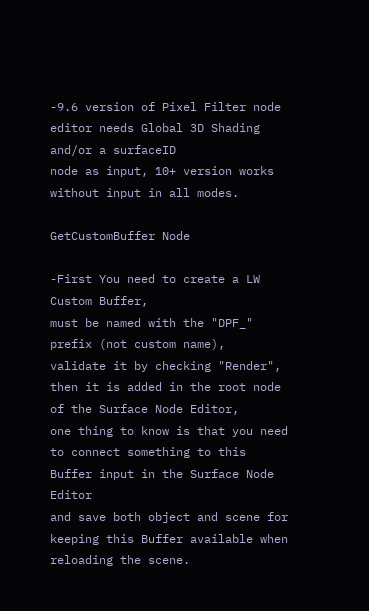-9.6 version of Pixel Filter node editor needs Global 3D Shading and/or a surfaceID
node as input, 10+ version works without input in all modes.

GetCustomBuffer Node

-First You need to create a LW Custom Buffer,
must be named with the "DPF_" prefix (not custom name),
validate it by checking "Render",
then it is added in the root node of the Surface Node Editor,
one thing to know is that you need to connect something to this Buffer input in the Surface Node Editor
and save both object and scene for keeping this Buffer available when reloading the scene.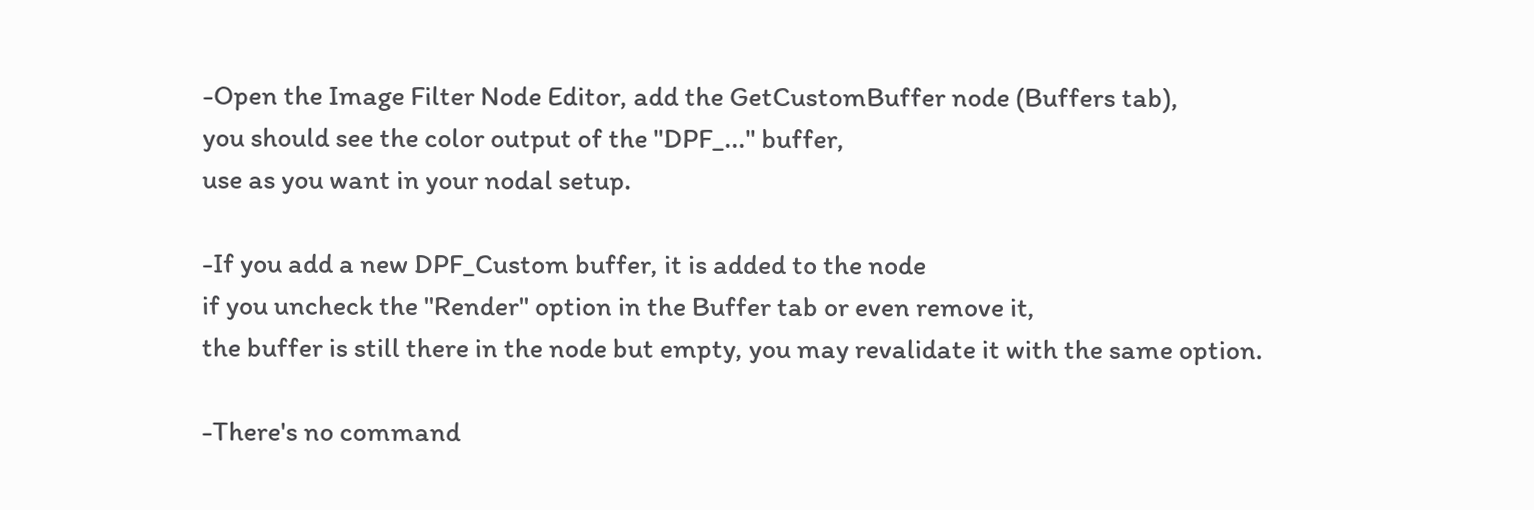-Open the Image Filter Node Editor, add the GetCustomBuffer node (Buffers tab),
you should see the color output of the "DPF_..." buffer,
use as you want in your nodal setup.

-If you add a new DPF_Custom buffer, it is added to the node
if you uncheck the "Render" option in the Buffer tab or even remove it,
the buffer is still there in the node but empty, you may revalidate it with the same option.

-There's no command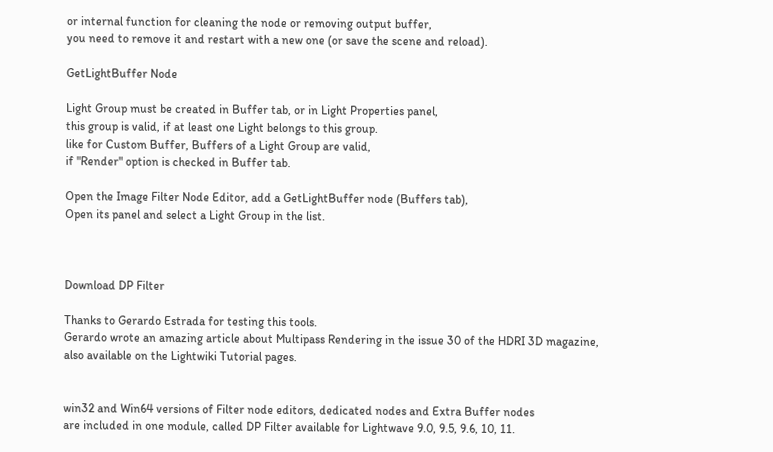or internal function for cleaning the node or removing output buffer,
you need to remove it and restart with a new one (or save the scene and reload).

GetLightBuffer Node

Light Group must be created in Buffer tab, or in Light Properties panel,
this group is valid, if at least one Light belongs to this group.
like for Custom Buffer, Buffers of a Light Group are valid,
if "Render" option is checked in Buffer tab.

Open the Image Filter Node Editor, add a GetLightBuffer node (Buffers tab),
Open its panel and select a Light Group in the list.



Download DP Filter

Thanks to Gerardo Estrada for testing this tools.
Gerardo wrote an amazing article about Multipass Rendering in the issue 30 of the HDRI 3D magazine,
also available on the Lightwiki Tutorial pages.


win32 and Win64 versions of Filter node editors, dedicated nodes and Extra Buffer nodes
are included in one module, called DP Filter available for Lightwave 9.0, 9.5, 9.6, 10, 11.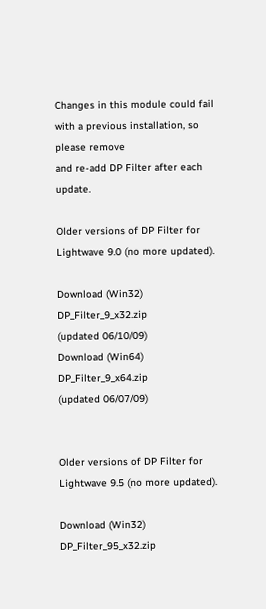Changes in this module could fail with a previous installation, so please remove
and re-add DP Filter after each update.

Older versions of DP Filter for Lightwave 9.0 (no more updated).

Download (Win32) DP_Filter_9_x32.zip
(updated 06/10/09)
Download (Win64) DP_Filter_9_x64.zip
(updated 06/07/09)


Older versions of DP Filter for Lightwave 9.5 (no more updated).

Download (Win32) DP_Filter_95_x32.zip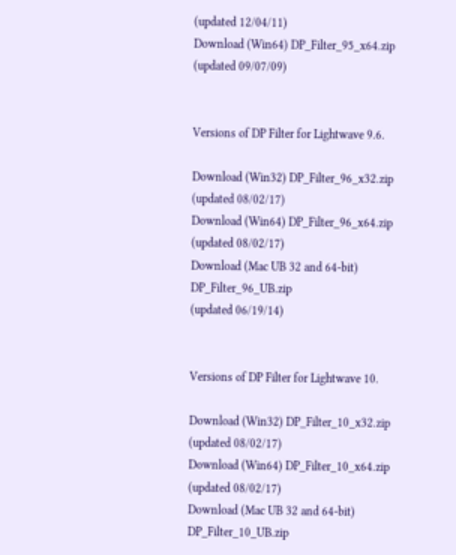(updated 12/04/11)
Download (Win64) DP_Filter_95_x64.zip
(updated 09/07/09)


Versions of DP Filter for Lightwave 9.6.

Download (Win32) DP_Filter_96_x32.zip
(updated 08/02/17)
Download (Win64) DP_Filter_96_x64.zip
(updated 08/02/17)
Download (Mac UB 32 and 64-bit)  DP_Filter_96_UB.zip
(updated 06/19/14)


Versions of DP Filter for Lightwave 10.

Download (Win32) DP_Filter_10_x32.zip
(updated 08/02/17)
Download (Win64) DP_Filter_10_x64.zip
(updated 08/02/17)
Download (Mac UB 32 and 64-bit)  DP_Filter_10_UB.zip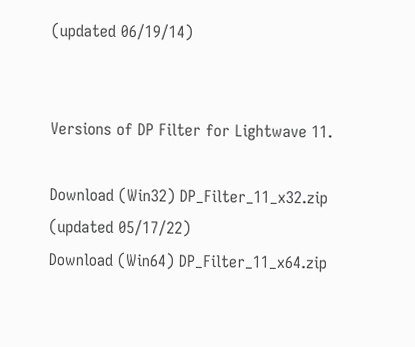(updated 06/19/14)


Versions of DP Filter for Lightwave 11.

Download (Win32) DP_Filter_11_x32.zip
(updated 05/17/22)
Download (Win64) DP_Filter_11_x64.zip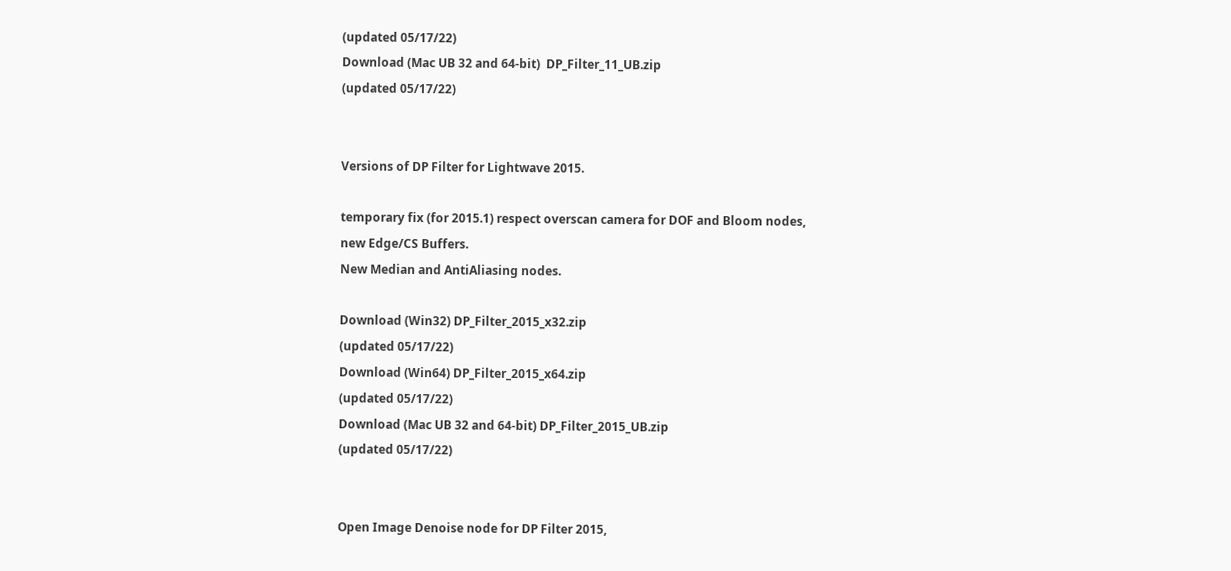(updated 05/17/22)
Download (Mac UB 32 and 64-bit)  DP_Filter_11_UB.zip
(updated 05/17/22)


Versions of DP Filter for Lightwave 2015.

temporary fix (for 2015.1) respect overscan camera for DOF and Bloom nodes,
new Edge/CS Buffers.
New Median and AntiAliasing nodes.

Download (Win32) DP_Filter_2015_x32.zip
(updated 05/17/22)
Download (Win64) DP_Filter_2015_x64.zip
(updated 05/17/22)
Download (Mac UB 32 and 64-bit) DP_Filter_2015_UB.zip
(updated 05/17/22)


Open Image Denoise node for DP Filter 2015,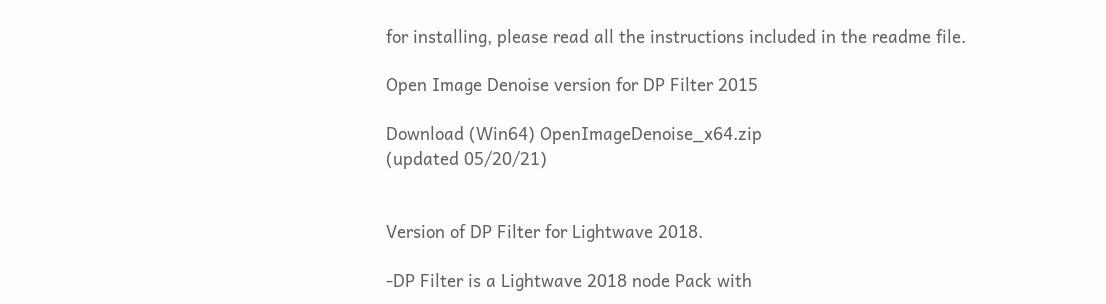for installing, please read all the instructions included in the readme file.

Open Image Denoise version for DP Filter 2015

Download (Win64) OpenImageDenoise_x64.zip
(updated 05/20/21)


Version of DP Filter for Lightwave 2018.

-DP Filter is a Lightwave 2018 node Pack with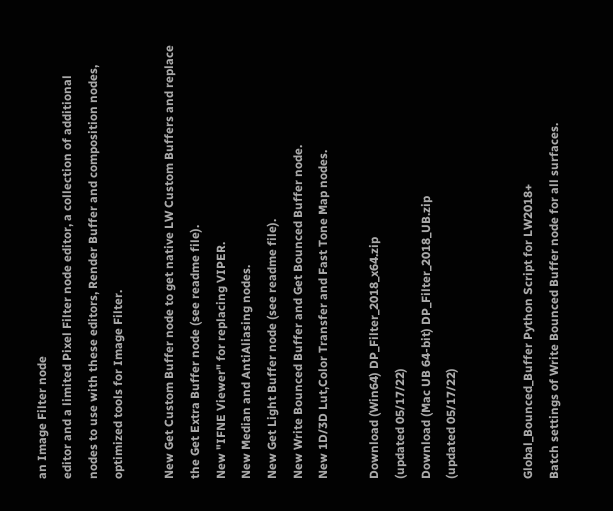an Image Filter node
editor and a limited Pixel Filter node editor, a collection of additional
nodes to use with these editors, Render Buffer and composition nodes,
optimized tools for Image Filter.

New Get Custom Buffer node to get native LW Custom Buffers and replace
the Get Extra Buffer node (see readme file).
New "IFNE Viewer" for replacing VIPER.
New Median and AntiAliasing nodes.
New Get Light Buffer node (see readme file).
New Write Bounced Buffer and Get Bounced Buffer node.
New 1D/3D Lut,Color Transfer and Fast Tone Map nodes.

Download (Win64) DP_Filter_2018_x64.zip
(updated 05/17/22)
Download (Mac UB 64-bit) DP_Filter_2018_UB.zip
(updated 05/17/22)


Global_Bounced_Buffer Python Script for LW2018+
Batch settings of Write Bounced Buffer node for all surfaces.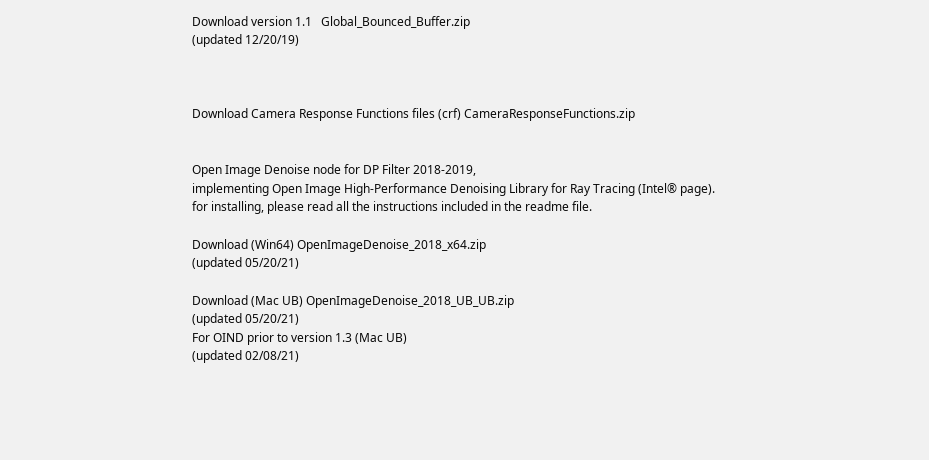Download version 1.1   Global_Bounced_Buffer.zip
(updated 12/20/19)



Download Camera Response Functions files (crf) CameraResponseFunctions.zip


Open Image Denoise node for DP Filter 2018-2019,
implementing Open Image High-Performance Denoising Library for Ray Tracing (Intel® page).
for installing, please read all the instructions included in the readme file.

Download (Win64) OpenImageDenoise_2018_x64.zip
(updated 05/20/21)

Download (Mac UB) OpenImageDenoise_2018_UB_UB.zip
(updated 05/20/21)
For OIND prior to version 1.3 (Mac UB)
(updated 02/08/21)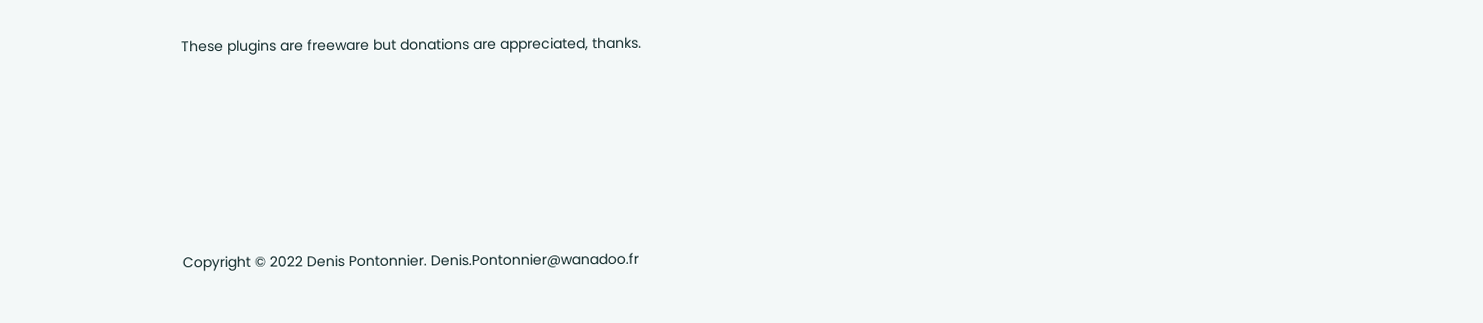These plugins are freeware but donations are appreciated, thanks.








Copyright © 2022 Denis Pontonnier. Denis.Pontonnier@wanadoo.fr